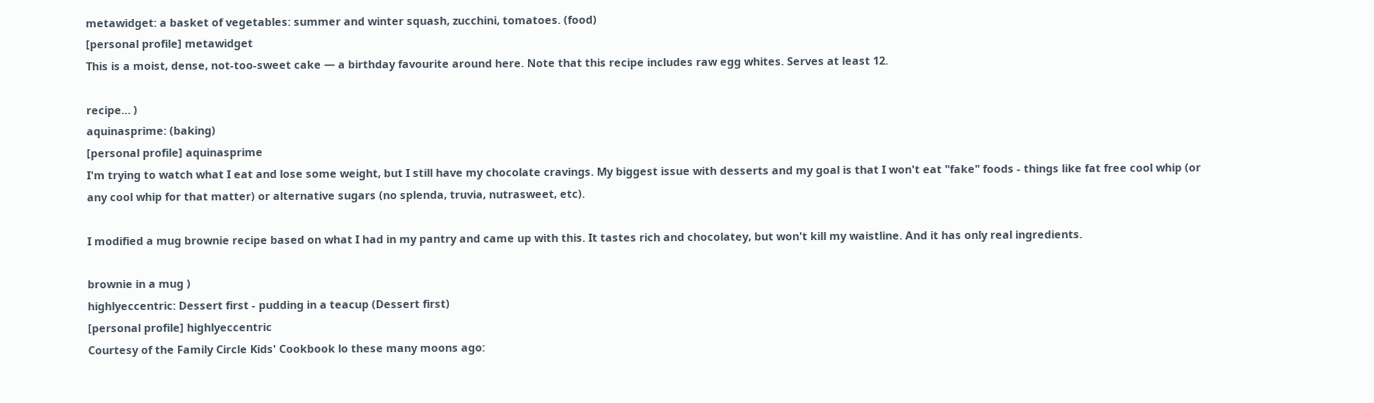metawidget: a basket of vegetables: summer and winter squash, zucchini, tomatoes. (food)
[personal profile] metawidget
This is a moist, dense, not-too-sweet cake — a birthday favourite around here. Note that this recipe includes raw egg whites. Serves at least 12.

recipe… )
aquinasprime: (baking)
[personal profile] aquinasprime
I'm trying to watch what I eat and lose some weight, but I still have my chocolate cravings. My biggest issue with desserts and my goal is that I won't eat "fake" foods - things like fat free cool whip (or any cool whip for that matter) or alternative sugars (no splenda, truvia, nutrasweet, etc).

I modified a mug brownie recipe based on what I had in my pantry and came up with this. It tastes rich and chocolatey, but won't kill my waistline. And it has only real ingredients.

brownie in a mug )
highlyeccentric: Dessert first - pudding in a teacup (Dessert first)
[personal profile] highlyeccentric
Courtesy of the Family Circle Kids' Cookbook lo these many moons ago: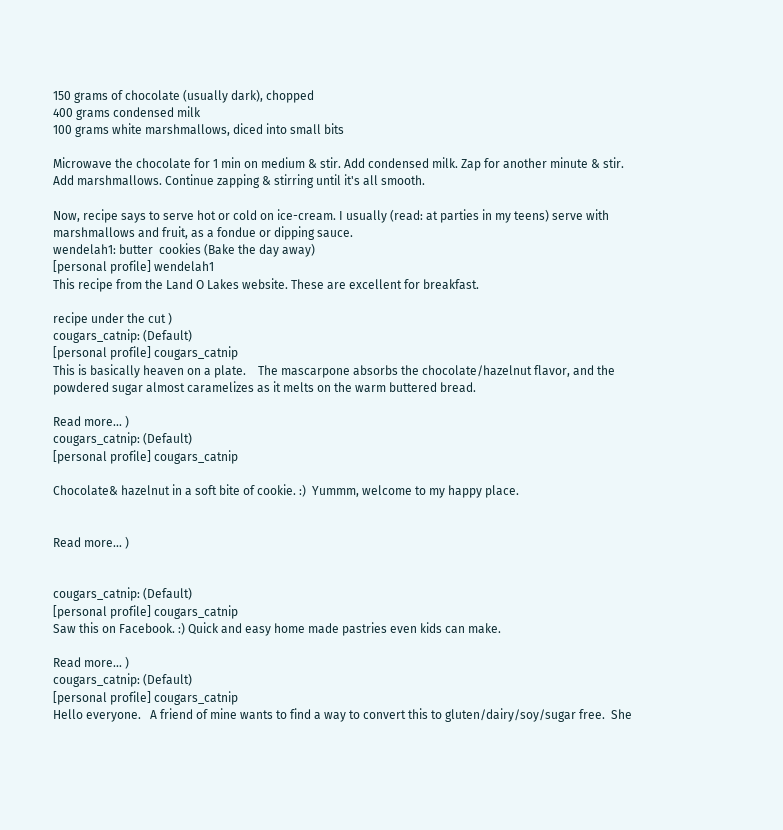150 grams of chocolate (usually dark), chopped
400 grams condensed milk
100 grams white marshmallows, diced into small bits

Microwave the chocolate for 1 min on medium & stir. Add condensed milk. Zap for another minute & stir. Add marshmallows. Continue zapping & stirring until it's all smooth.

Now, recipe says to serve hot or cold on ice-cream. I usually (read: at parties in my teens) serve with marshmallows and fruit, as a fondue or dipping sauce.
wendelah1: butter  cookies (Bake the day away)
[personal profile] wendelah1
This recipe from the Land O Lakes website. These are excellent for breakfast.

recipe under the cut )
cougars_catnip: (Default)
[personal profile] cougars_catnip
This is basically heaven on a plate.    The mascarpone absorbs the chocolate/hazelnut flavor, and the powdered sugar almost caramelizes as it melts on the warm buttered bread.

Read more... )
cougars_catnip: (Default)
[personal profile] cougars_catnip

Chocolate& hazelnut in a soft bite of cookie. :)  Yummm, welcome to my happy place.


Read more... )


cougars_catnip: (Default)
[personal profile] cougars_catnip
Saw this on Facebook. :) Quick and easy home made pastries even kids can make.

Read more... )
cougars_catnip: (Default)
[personal profile] cougars_catnip
Hello everyone.   A friend of mine wants to find a way to convert this to gluten/dairy/soy/sugar free.  She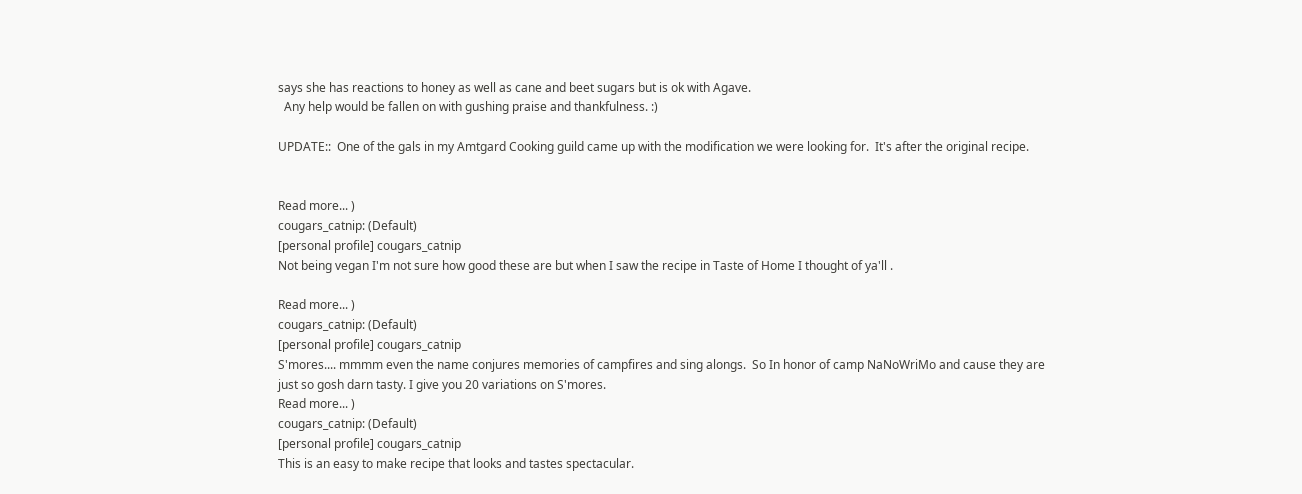says she has reactions to honey as well as cane and beet sugars but is ok with Agave.
  Any help would be fallen on with gushing praise and thankfulness. :)

UPDATE::  One of the gals in my Amtgard Cooking guild came up with the modification we were looking for.  It's after the original recipe.


Read more... )
cougars_catnip: (Default)
[personal profile] cougars_catnip
Not being vegan I'm not sure how good these are but when I saw the recipe in Taste of Home I thought of ya'll .

Read more... )
cougars_catnip: (Default)
[personal profile] cougars_catnip
S'mores.... mmmm even the name conjures memories of campfires and sing alongs.  So In honor of camp NaNoWriMo and cause they are just so gosh darn tasty. I give you 20 variations on S'mores.
Read more... )
cougars_catnip: (Default)
[personal profile] cougars_catnip
This is an easy to make recipe that looks and tastes spectacular.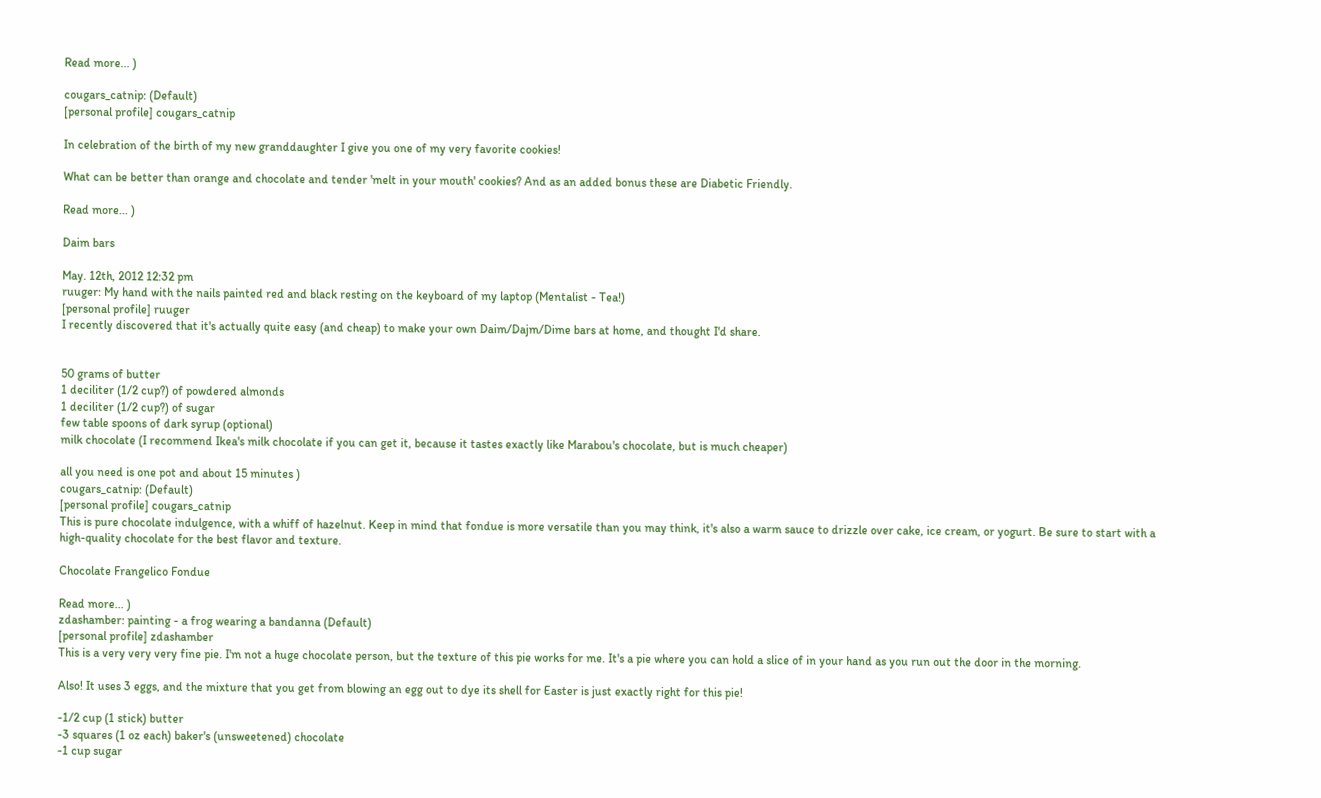Read more... )

cougars_catnip: (Default)
[personal profile] cougars_catnip

In celebration of the birth of my new granddaughter I give you one of my very favorite cookies!

What can be better than orange and chocolate and tender 'melt in your mouth' cookies? And as an added bonus these are Diabetic Friendly.

Read more... )

Daim bars

May. 12th, 2012 12:32 pm
ruuger: My hand with the nails painted red and black resting on the keyboard of my laptop (Mentalist - Tea!)
[personal profile] ruuger
I recently discovered that it's actually quite easy (and cheap) to make your own Daim/Dajm/Dime bars at home, and thought I'd share.


50 grams of butter
1 deciliter (1/2 cup?) of powdered almonds
1 deciliter (1/2 cup?) of sugar
few table spoons of dark syrup (optional)
milk chocolate (I recommend Ikea's milk chocolate if you can get it, because it tastes exactly like Marabou's chocolate, but is much cheaper)

all you need is one pot and about 15 minutes )
cougars_catnip: (Default)
[personal profile] cougars_catnip
This is pure chocolate indulgence, with a whiff of hazelnut. Keep in mind that fondue is more versatile than you may think, it's also a warm sauce to drizzle over cake, ice cream, or yogurt. Be sure to start with a high-quality chocolate for the best flavor and texture.

Chocolate Frangelico Fondue

Read more... )
zdashamber: painting - a frog wearing a bandanna (Default)
[personal profile] zdashamber
This is a very very very fine pie. I'm not a huge chocolate person, but the texture of this pie works for me. It's a pie where you can hold a slice of in your hand as you run out the door in the morning.

Also! It uses 3 eggs, and the mixture that you get from blowing an egg out to dye its shell for Easter is just exactly right for this pie!

-1/2 cup (1 stick) butter
-3 squares (1 oz each) baker's (unsweetened) chocolate
-1 cup sugar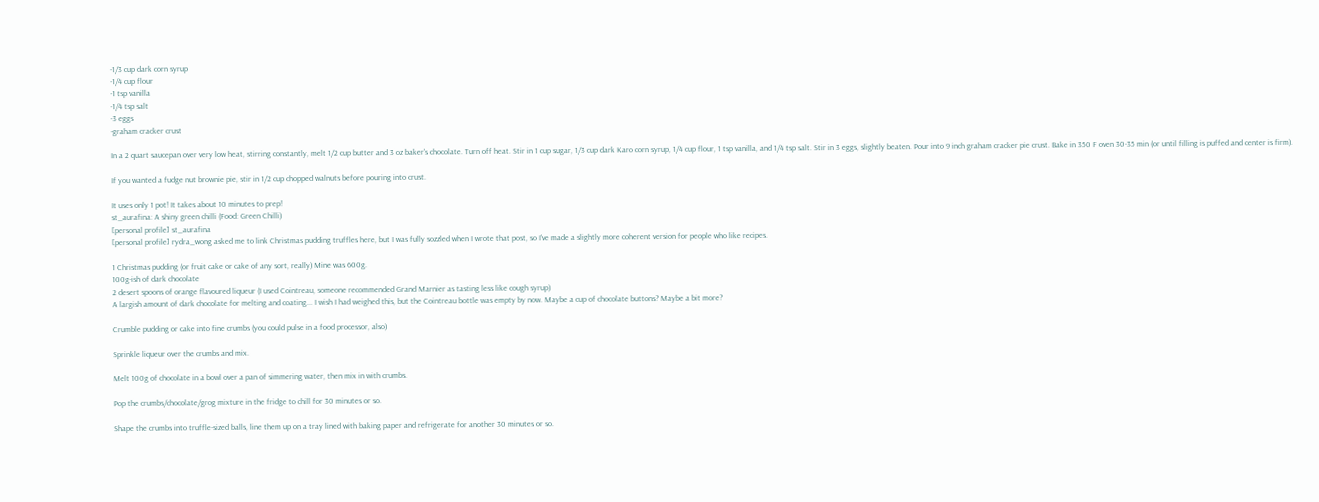-1/3 cup dark corn syrup
-1/4 cup flour
-1 tsp vanilla
-1/4 tsp salt
-3 eggs
-graham cracker crust

In a 2 quart saucepan over very low heat, stirring constantly, melt 1/2 cup butter and 3 oz baker's chocolate. Turn off heat. Stir in 1 cup sugar, 1/3 cup dark Karo corn syrup, 1/4 cup flour, 1 tsp vanilla, and 1/4 tsp salt. Stir in 3 eggs, slightly beaten. Pour into 9 inch graham cracker pie crust. Bake in 350 F oven 30-35 min (or until filling is puffed and center is firm).

If you wanted a fudge nut brownie pie, stir in 1/2 cup chopped walnuts before pouring into crust.

It uses only 1 pot! It takes about 10 minutes to prep!
st_aurafina: A shiny green chilli (Food: Green Chilli)
[personal profile] st_aurafina
[personal profile] rydra_wong asked me to link Christmas pudding truffles here, but I was fully sozzled when I wrote that post, so I've made a slightly more coherent version for people who like recipes.

1 Christmas pudding (or fruit cake or cake of any sort, really) Mine was 600g.
100g-ish of dark chocolate
2 desert spoons of orange flavoured liqueur (I used Cointreau, someone recommended Grand Marnier as tasting less like cough syrup)
A largish amount of dark chocolate for melting and coating... I wish I had weighed this, but the Cointreau bottle was empty by now. Maybe a cup of chocolate buttons? Maybe a bit more?

Crumble pudding or cake into fine crumbs (you could pulse in a food processor, also)

Sprinkle liqueur over the crumbs and mix.

Melt 100g of chocolate in a bowl over a pan of simmering water, then mix in with crumbs.

Pop the crumbs/chocolate/grog mixture in the fridge to chill for 30 minutes or so.

Shape the crumbs into truffle-sized balls, line them up on a tray lined with baking paper and refrigerate for another 30 minutes or so.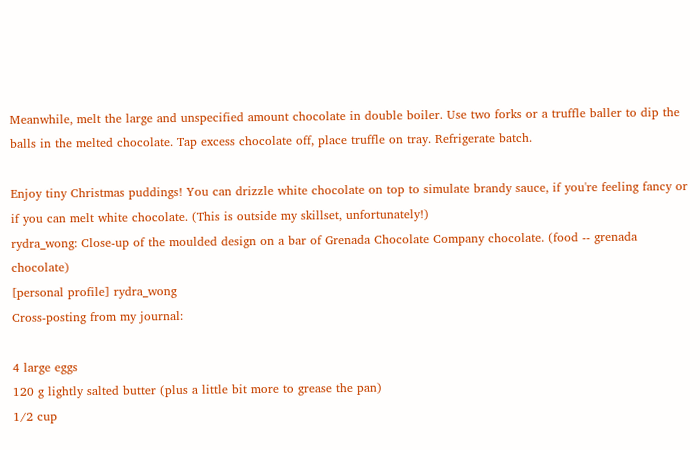Meanwhile, melt the large and unspecified amount chocolate in double boiler. Use two forks or a truffle baller to dip the balls in the melted chocolate. Tap excess chocolate off, place truffle on tray. Refrigerate batch.

Enjoy tiny Christmas puddings! You can drizzle white chocolate on top to simulate brandy sauce, if you're feeling fancy or if you can melt white chocolate. (This is outside my skillset, unfortunately!)
rydra_wong: Close-up of the moulded design on a bar of Grenada Chocolate Company chocolate. (food -- grenada chocolate)
[personal profile] rydra_wong
Cross-posting from my journal:

4 large eggs
120 g lightly salted butter (plus a little bit more to grease the pan)
1/2 cup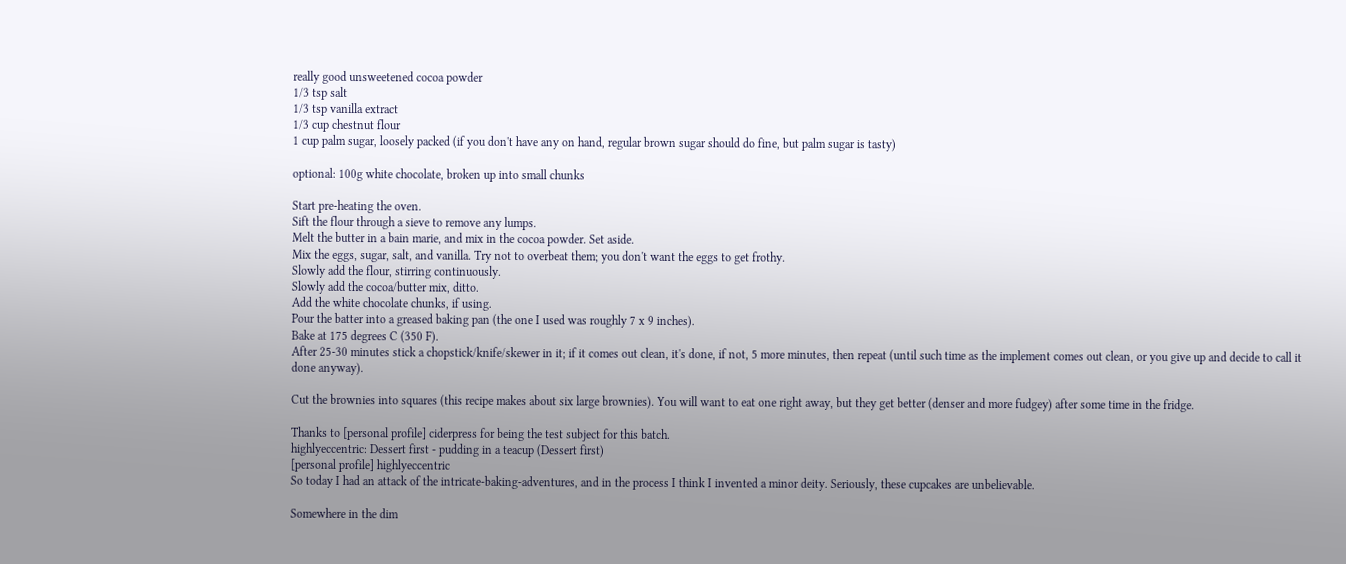really good unsweetened cocoa powder
1/3 tsp salt
1/3 tsp vanilla extract
1/3 cup chestnut flour
1 cup palm sugar, loosely packed (if you don't have any on hand, regular brown sugar should do fine, but palm sugar is tasty)

optional: 100g white chocolate, broken up into small chunks

Start pre-heating the oven.
Sift the flour through a sieve to remove any lumps.
Melt the butter in a bain marie, and mix in the cocoa powder. Set aside.
Mix the eggs, sugar, salt, and vanilla. Try not to overbeat them; you don't want the eggs to get frothy.
Slowly add the flour, stirring continuously.
Slowly add the cocoa/butter mix, ditto.
Add the white chocolate chunks, if using.
Pour the batter into a greased baking pan (the one I used was roughly 7 x 9 inches).
Bake at 175 degrees C (350 F).
After 25-30 minutes stick a chopstick/knife/skewer in it; if it comes out clean, it's done, if not, 5 more minutes, then repeat (until such time as the implement comes out clean, or you give up and decide to call it done anyway).

Cut the brownies into squares (this recipe makes about six large brownies). You will want to eat one right away, but they get better (denser and more fudgey) after some time in the fridge.

Thanks to [personal profile] ciderpress for being the test subject for this batch.
highlyeccentric: Dessert first - pudding in a teacup (Dessert first)
[personal profile] highlyeccentric
So today I had an attack of the intricate-baking-adventures, and in the process I think I invented a minor deity. Seriously, these cupcakes are unbelievable.

Somewhere in the dim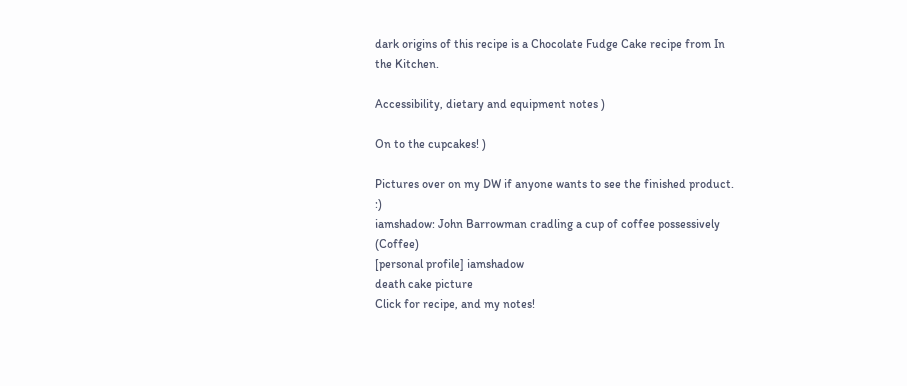dark origins of this recipe is a Chocolate Fudge Cake recipe from In the Kitchen.

Accessibility, dietary and equipment notes )

On to the cupcakes! )

Pictures over on my DW if anyone wants to see the finished product. :)
iamshadow: John Barrowman cradling a cup of coffee possessively (Coffee)
[personal profile] iamshadow
death cake picture
Click for recipe, and my notes!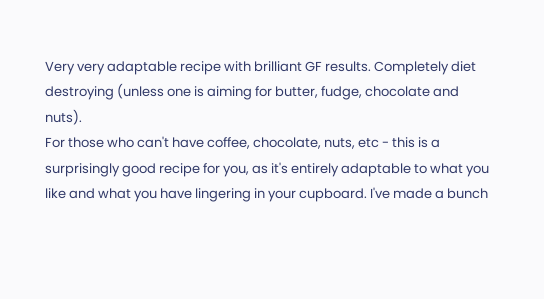Very very adaptable recipe with brilliant GF results. Completely diet destroying (unless one is aiming for butter, fudge, chocolate and nuts).
For those who can't have coffee, chocolate, nuts, etc - this is a surprisingly good recipe for you, as it's entirely adaptable to what you like and what you have lingering in your cupboard. I've made a bunch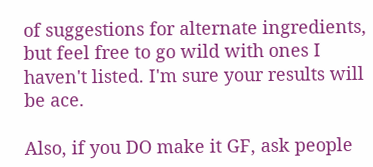of suggestions for alternate ingredients, but feel free to go wild with ones I haven't listed. I'm sure your results will be ace.

Also, if you DO make it GF, ask people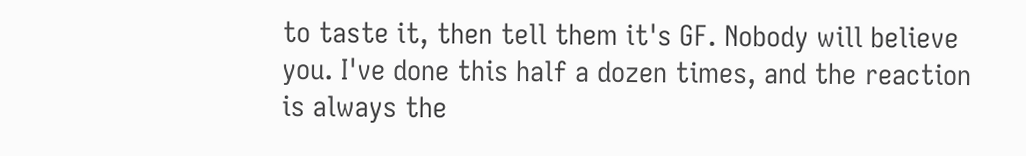to taste it, then tell them it's GF. Nobody will believe you. I've done this half a dozen times, and the reaction is always the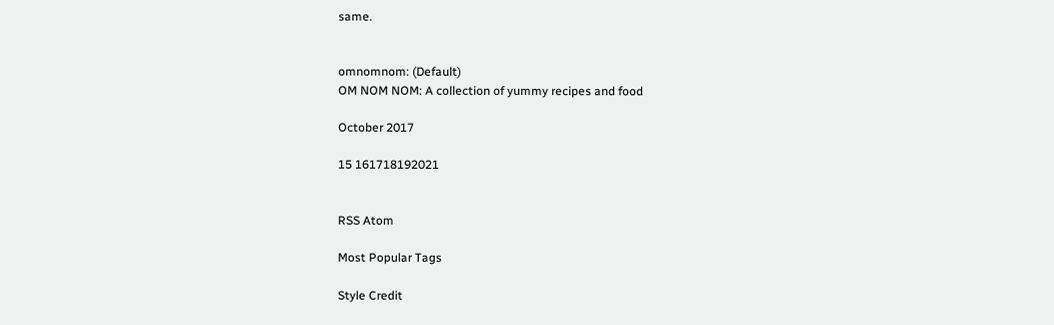same.


omnomnom: (Default)
OM NOM NOM: A collection of yummy recipes and food

October 2017

15 161718192021


RSS Atom

Most Popular Tags

Style Credit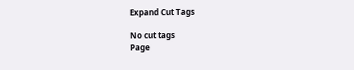Expand Cut Tags

No cut tags
Page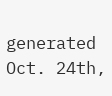generated Oct. 24th,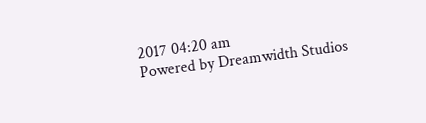2017 04:20 am
Powered by Dreamwidth Studios